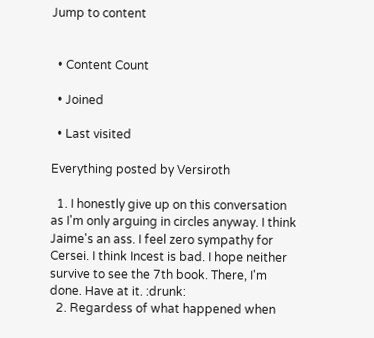Jump to content


  • Content Count

  • Joined

  • Last visited

Everything posted by Versiroth

  1. I honestly give up on this conversation as I'm only arguing in circles anyway. I think Jaime's an ass. I feel zero sympathy for Cersei. I think Incest is bad. I hope neither survive to see the 7th book. There, I'm done. Have at it. :drunk:
  2. Regardess of what happened when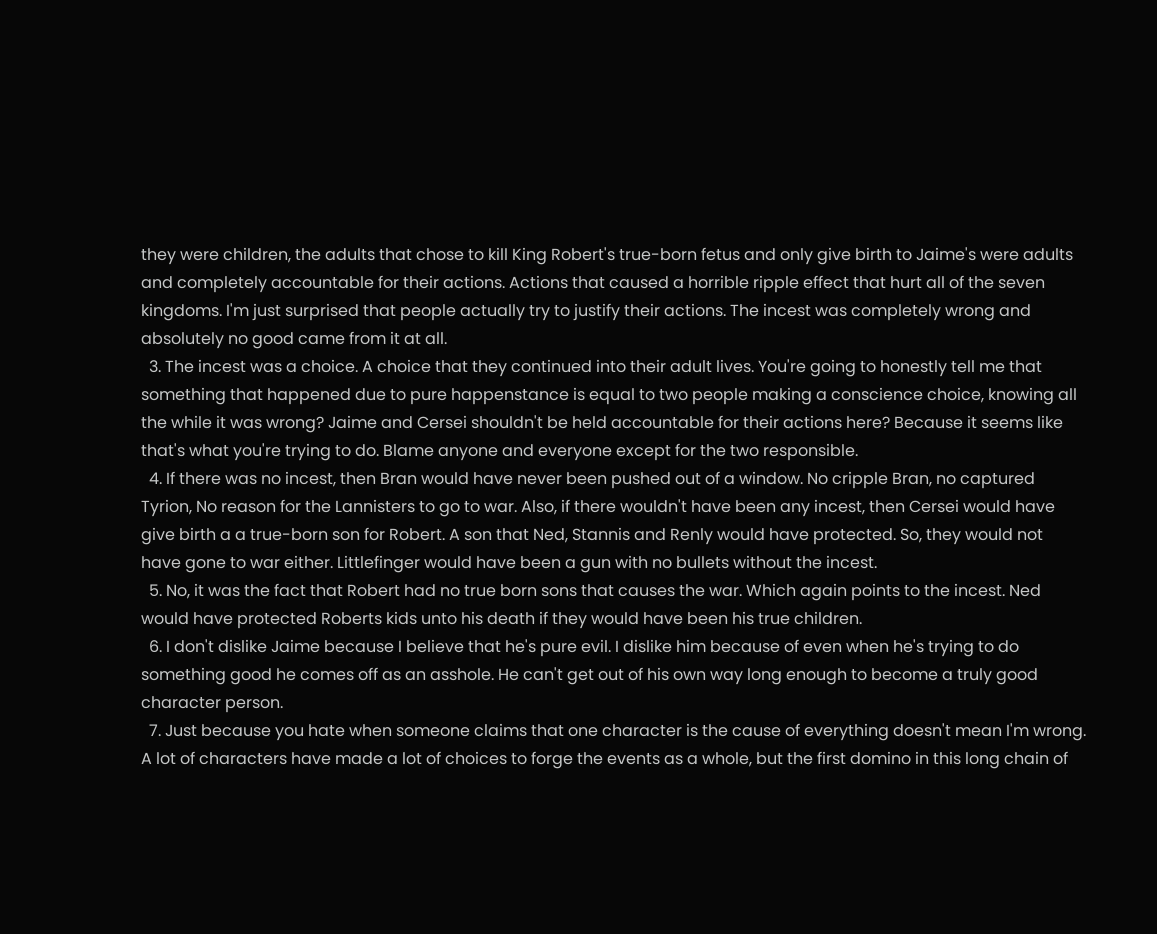they were children, the adults that chose to kill King Robert's true-born fetus and only give birth to Jaime's were adults and completely accountable for their actions. Actions that caused a horrible ripple effect that hurt all of the seven kingdoms. I'm just surprised that people actually try to justify their actions. The incest was completely wrong and absolutely no good came from it at all.
  3. The incest was a choice. A choice that they continued into their adult lives. You're going to honestly tell me that something that happened due to pure happenstance is equal to two people making a conscience choice, knowing all the while it was wrong? Jaime and Cersei shouldn't be held accountable for their actions here? Because it seems like that's what you're trying to do. Blame anyone and everyone except for the two responsible.
  4. If there was no incest, then Bran would have never been pushed out of a window. No cripple Bran, no captured Tyrion, No reason for the Lannisters to go to war. Also, if there wouldn't have been any incest, then Cersei would have give birth a a true-born son for Robert. A son that Ned, Stannis and Renly would have protected. So, they would not have gone to war either. Littlefinger would have been a gun with no bullets without the incest.
  5. No, it was the fact that Robert had no true born sons that causes the war. Which again points to the incest. Ned would have protected Roberts kids unto his death if they would have been his true children.
  6. I don't dislike Jaime because I believe that he's pure evil. I dislike him because of even when he's trying to do something good he comes off as an asshole. He can't get out of his own way long enough to become a truly good character person.
  7. Just because you hate when someone claims that one character is the cause of everything doesn't mean I'm wrong. A lot of characters have made a lot of choices to forge the events as a whole, but the first domino in this long chain of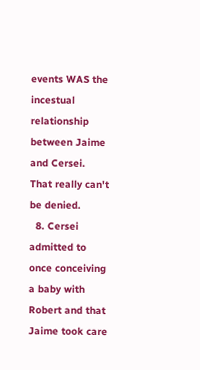events WAS the incestual relationship between Jaime and Cersei. That really can't be denied.
  8. Cersei admitted to once conceiving a baby with Robert and that Jaime took care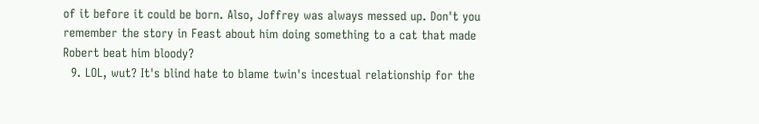of it before it could be born. Also, Joffrey was always messed up. Don't you remember the story in Feast about him doing something to a cat that made Robert beat him bloody?
  9. LOL, wut? It's blind hate to blame twin's incestual relationship for the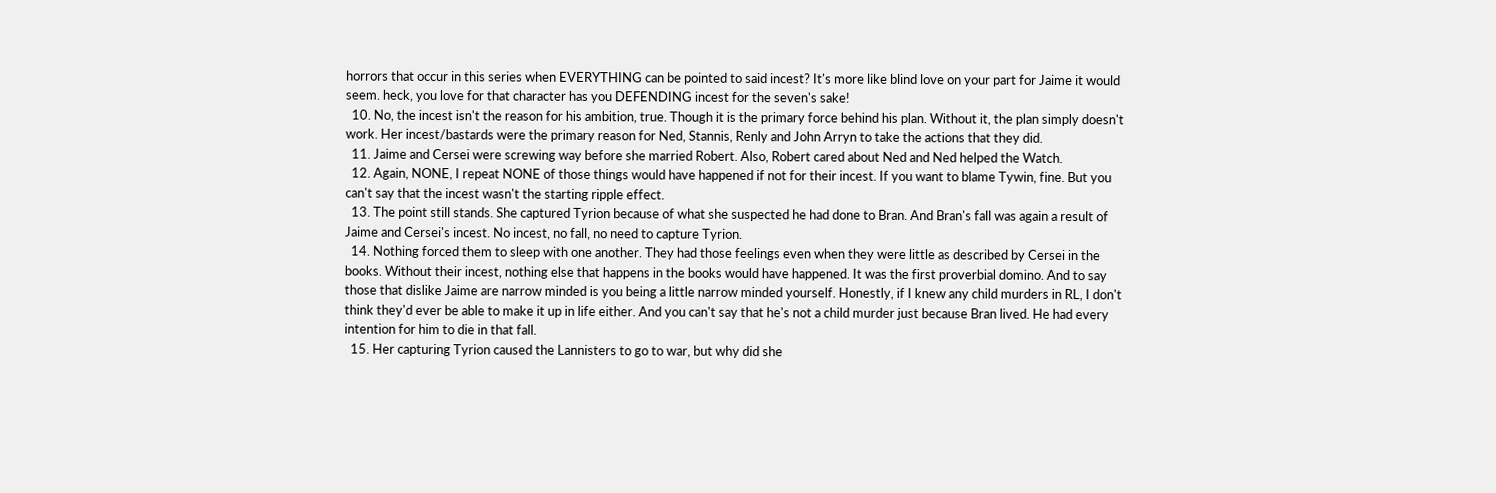horrors that occur in this series when EVERYTHING can be pointed to said incest? It's more like blind love on your part for Jaime it would seem. heck, you love for that character has you DEFENDING incest for the seven's sake!
  10. No, the incest isn't the reason for his ambition, true. Though it is the primary force behind his plan. Without it, the plan simply doesn't work. Her incest/bastards were the primary reason for Ned, Stannis, Renly and John Arryn to take the actions that they did.
  11. Jaime and Cersei were screwing way before she married Robert. Also, Robert cared about Ned and Ned helped the Watch.
  12. Again, NONE, I repeat NONE of those things would have happened if not for their incest. If you want to blame Tywin, fine. But you can't say that the incest wasn't the starting ripple effect.
  13. The point still stands. She captured Tyrion because of what she suspected he had done to Bran. And Bran's fall was again a result of Jaime and Cersei's incest. No incest, no fall, no need to capture Tyrion.
  14. Nothing forced them to sleep with one another. They had those feelings even when they were little as described by Cersei in the books. Without their incest, nothing else that happens in the books would have happened. It was the first proverbial domino. And to say those that dislike Jaime are narrow minded is you being a little narrow minded yourself. Honestly, if I knew any child murders in RL, I don't think they'd ever be able to make it up in life either. And you can't say that he's not a child murder just because Bran lived. He had every intention for him to die in that fall.
  15. Her capturing Tyrion caused the Lannisters to go to war, but why did she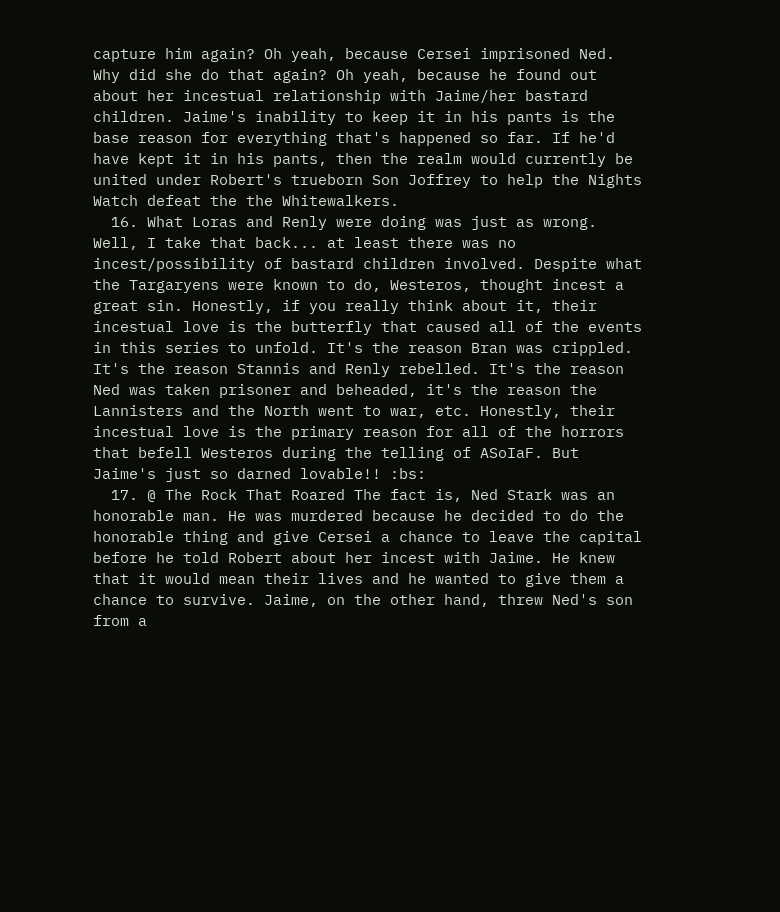capture him again? Oh yeah, because Cersei imprisoned Ned. Why did she do that again? Oh yeah, because he found out about her incestual relationship with Jaime/her bastard children. Jaime's inability to keep it in his pants is the base reason for everything that's happened so far. If he'd have kept it in his pants, then the realm would currently be united under Robert's trueborn Son Joffrey to help the Nights Watch defeat the the Whitewalkers.
  16. What Loras and Renly were doing was just as wrong. Well, I take that back... at least there was no incest/possibility of bastard children involved. Despite what the Targaryens were known to do, Westeros, thought incest a great sin. Honestly, if you really think about it, their incestual love is the butterfly that caused all of the events in this series to unfold. It's the reason Bran was crippled. It's the reason Stannis and Renly rebelled. It's the reason Ned was taken prisoner and beheaded, it's the reason the Lannisters and the North went to war, etc. Honestly, their incestual love is the primary reason for all of the horrors that befell Westeros during the telling of ASoIaF. But Jaime's just so darned lovable!! :bs:
  17. @ The Rock That Roared The fact is, Ned Stark was an honorable man. He was murdered because he decided to do the honorable thing and give Cersei a chance to leave the capital before he told Robert about her incest with Jaime. He knew that it would mean their lives and he wanted to give them a chance to survive. Jaime, on the other hand, threw Ned's son from a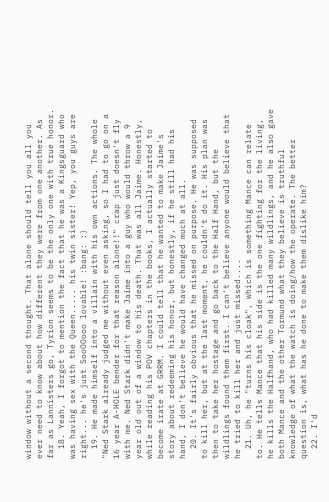window without a second thought. That alone should tell you all you ever need to know about how different they were from one another. As far as Lannisters go, Tyrion seems to be the only one with true honor.
  18. Yeah, I forgot to mention the fact that he was a Kingsguard who was having sex with the Queen..... his twin sister! Yep, you guys are right... he's just SooOOooo lovable! :bang: :)
  19. He made himself into a villain with his own actions. The whole "Ned Stark already judged me without even asking, so I had to go on a 16 year A-HOLE bender for that reason alone!!" crap just doesn't fly with me. Ned Stark didn't make Jaime into a guy who would throw a 9 year old out of a window to his death. That was all Jaime. Honestly, while reading his POV chapters in the books, I actually started to become irate at GRRM. I could tell that he wanted to make Jaime's story about redeeming his honor, but honestly, if he still had his hand, I don't believe he would have changed much at all.
  20. It's fairly obvious that he missed on purpose. He was supposed to kill her, but at the last moment, he couldn't do it. His plan was then to take her hostage and go back to the Half Hand, but the wildlings found them first. I can't believe anyone would believe that he tried to kill her and just missed....
  21. Uh, he "turns his cloak", which is something Mance can relate to. He tells Mance that his side is the one fighting for the living, he kills the Halfhand, who had killed many wildlings, and he also gave both Mance and the other Tormund what they believe is truthful knowledge of what the watch is doing/how the operate. The better question is, what has he done to make them dislike him?
  22. I'd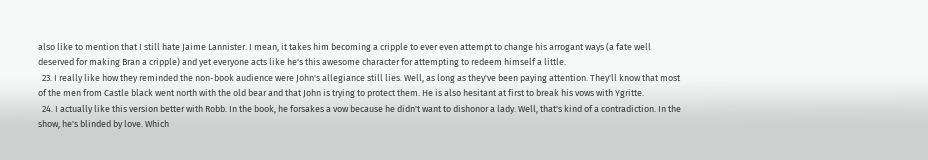also like to mention that I still hate Jaime Lannister. I mean, it takes him becoming a cripple to ever even attempt to change his arrogant ways (a fate well deserved for making Bran a cripple) and yet everyone acts like he's this awesome character for attempting to redeem himself a little.
  23. I really like how they reminded the non-book audience were John's allegiance still lies. Well, as long as they've been paying attention. They'll know that most of the men from Castle black went north with the old bear and that John is trying to protect them. He is also hesitant at first to break his vows with Ygritte.
  24. I actually like this version better with Robb. In the book, he forsakes a vow because he didn't want to dishonor a lady. Well, that's kind of a contradiction. In the show, he's blinded by love. Which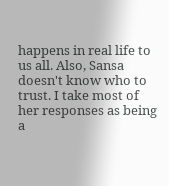happens in real life to us all. Also, Sansa doesn't know who to trust. I take most of her responses as being a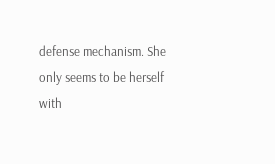defense mechanism. She only seems to be herself with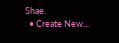Shae.
  • Create New...